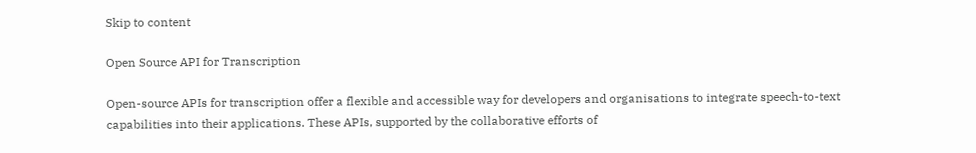Skip to content

Open Source API for Transcription

Open-source APIs for transcription offer a flexible and accessible way for developers and organisations to integrate speech-to-text capabilities into their applications. These APIs, supported by the collaborative efforts of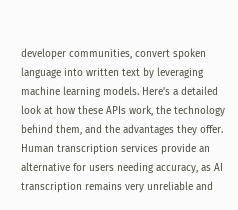developer communities, convert spoken language into written text by leveraging machine learning models. Here’s a detailed look at how these APIs work, the technology behind them, and the advantages they offer. Human transcription services provide an alternative for users needing accuracy, as AI transcription remains very unreliable and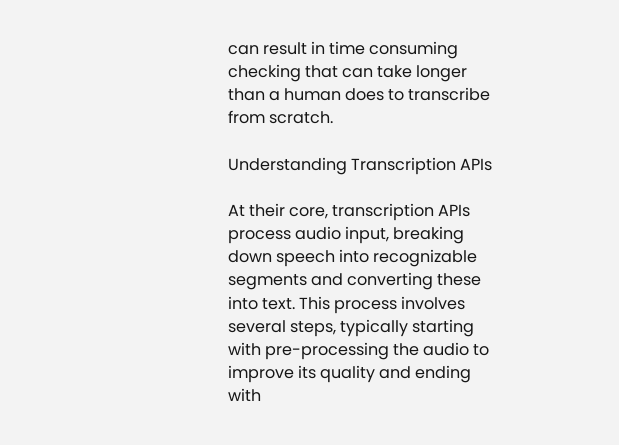can result in time consuming checking that can take longer than a human does to transcribe from scratch.

Understanding Transcription APIs

At their core, transcription APIs process audio input, breaking down speech into recognizable segments and converting these into text. This process involves several steps, typically starting with pre-processing the audio to improve its quality and ending with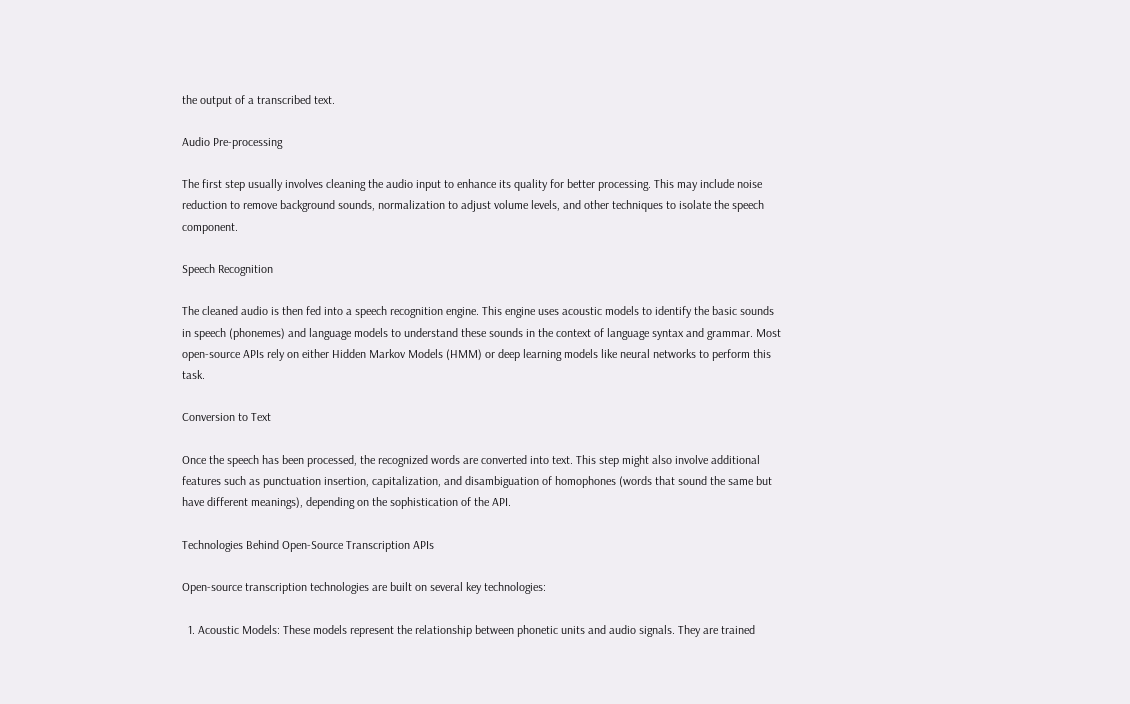the output of a transcribed text.

Audio Pre-processing

The first step usually involves cleaning the audio input to enhance its quality for better processing. This may include noise reduction to remove background sounds, normalization to adjust volume levels, and other techniques to isolate the speech component.

Speech Recognition

The cleaned audio is then fed into a speech recognition engine. This engine uses acoustic models to identify the basic sounds in speech (phonemes) and language models to understand these sounds in the context of language syntax and grammar. Most open-source APIs rely on either Hidden Markov Models (HMM) or deep learning models like neural networks to perform this task.

Conversion to Text

Once the speech has been processed, the recognized words are converted into text. This step might also involve additional features such as punctuation insertion, capitalization, and disambiguation of homophones (words that sound the same but have different meanings), depending on the sophistication of the API.

Technologies Behind Open-Source Transcription APIs

Open-source transcription technologies are built on several key technologies:

  1. Acoustic Models: These models represent the relationship between phonetic units and audio signals. They are trained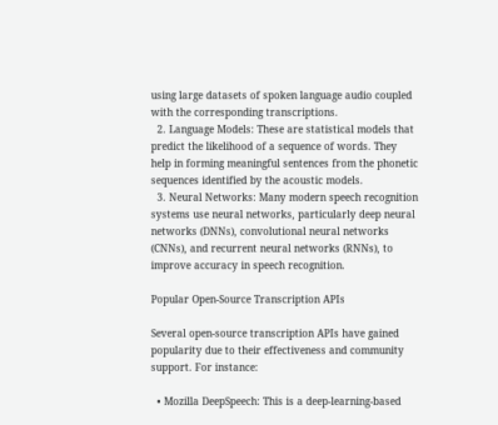using large datasets of spoken language audio coupled with the corresponding transcriptions.
  2. Language Models: These are statistical models that predict the likelihood of a sequence of words. They help in forming meaningful sentences from the phonetic sequences identified by the acoustic models.
  3. Neural Networks: Many modern speech recognition systems use neural networks, particularly deep neural networks (DNNs), convolutional neural networks (CNNs), and recurrent neural networks (RNNs), to improve accuracy in speech recognition.

Popular Open-Source Transcription APIs

Several open-source transcription APIs have gained popularity due to their effectiveness and community support. For instance:

  • Mozilla DeepSpeech: This is a deep-learning-based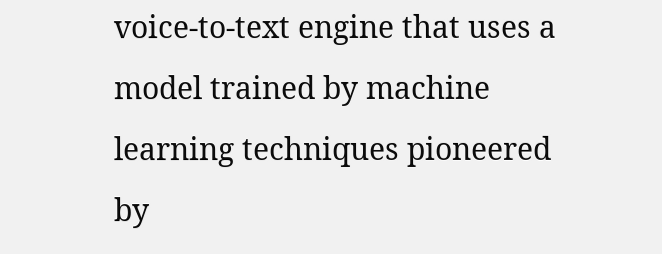voice-to-text engine that uses a model trained by machine learning techniques pioneered by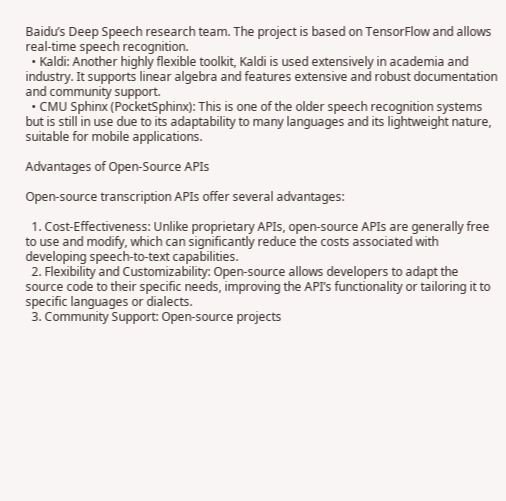Baidu’s Deep Speech research team. The project is based on TensorFlow and allows real-time speech recognition.
  • Kaldi: Another highly flexible toolkit, Kaldi is used extensively in academia and industry. It supports linear algebra and features extensive and robust documentation and community support.
  • CMU Sphinx (PocketSphinx): This is one of the older speech recognition systems but is still in use due to its adaptability to many languages and its lightweight nature, suitable for mobile applications.

Advantages of Open-Source APIs

Open-source transcription APIs offer several advantages:

  1. Cost-Effectiveness: Unlike proprietary APIs, open-source APIs are generally free to use and modify, which can significantly reduce the costs associated with developing speech-to-text capabilities.
  2. Flexibility and Customizability: Open-source allows developers to adapt the source code to their specific needs, improving the API’s functionality or tailoring it to specific languages or dialects.
  3. Community Support: Open-source projects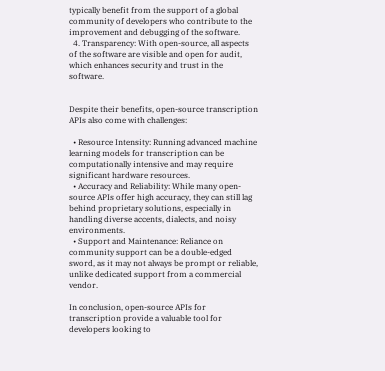typically benefit from the support of a global community of developers who contribute to the improvement and debugging of the software.
  4. Transparency: With open-source, all aspects of the software are visible and open for audit, which enhances security and trust in the software.


Despite their benefits, open-source transcription APIs also come with challenges:

  • Resource Intensity: Running advanced machine learning models for transcription can be computationally intensive and may require significant hardware resources.
  • Accuracy and Reliability: While many open-source APIs offer high accuracy, they can still lag behind proprietary solutions, especially in handling diverse accents, dialects, and noisy environments.
  • Support and Maintenance: Reliance on community support can be a double-edged sword, as it may not always be prompt or reliable, unlike dedicated support from a commercial vendor.

In conclusion, open-source APIs for transcription provide a valuable tool for developers looking to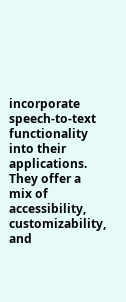incorporate speech-to-text functionality into their applications. They offer a mix of accessibility, customizability, and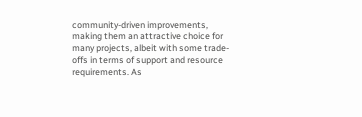community-driven improvements, making them an attractive choice for many projects, albeit with some trade-offs in terms of support and resource requirements. As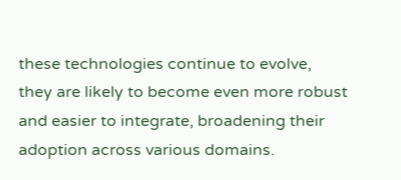these technologies continue to evolve, they are likely to become even more robust and easier to integrate, broadening their adoption across various domains.